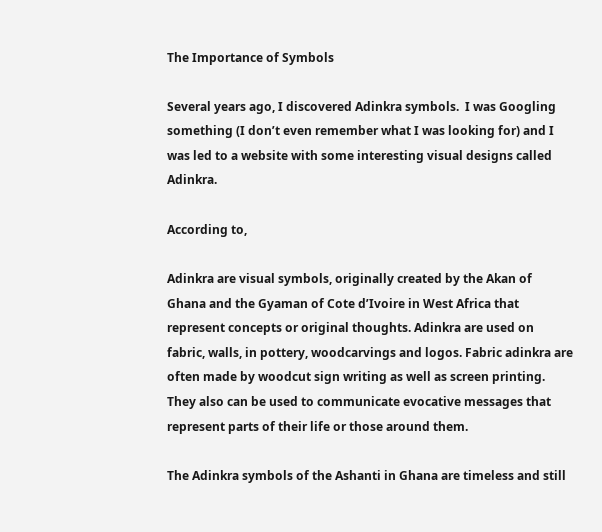The Importance of Symbols

Several years ago, I discovered Adinkra symbols.  I was Googling something (I don’t even remember what I was looking for) and I was led to a website with some interesting visual designs called Adinkra.

According to,

Adinkra are visual symbols, originally created by the Akan of Ghana and the Gyaman of Cote d’Ivoire in West Africa that represent concepts or original thoughts. Adinkra are used on fabric, walls, in pottery, woodcarvings and logos. Fabric adinkra are often made by woodcut sign writing as well as screen printing. They also can be used to communicate evocative messages that represent parts of their life or those around them.

The Adinkra symbols of the Ashanti in Ghana are timeless and still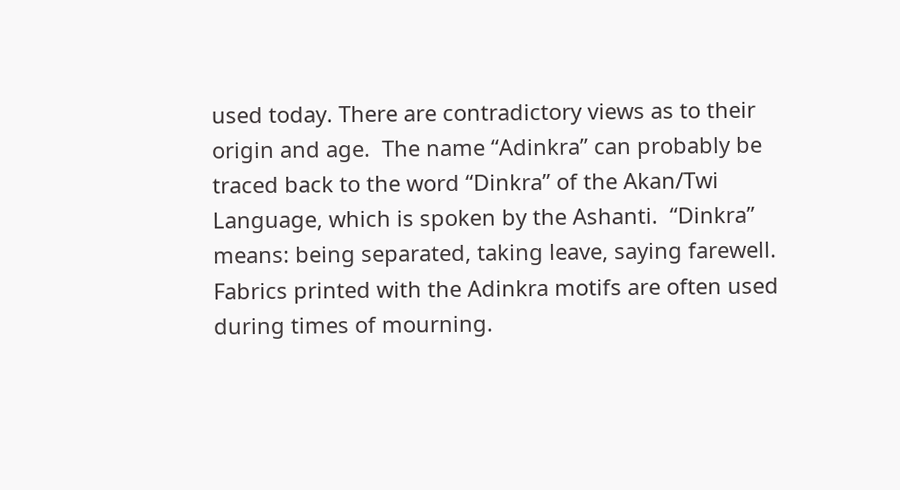used today. There are contradictory views as to their origin and age.  The name “Adinkra” can probably be traced back to the word “Dinkra” of the Akan/Twi Language, which is spoken by the Ashanti.  “Dinkra” means: being separated, taking leave, saying farewell. Fabrics printed with the Adinkra motifs are often used during times of mourning.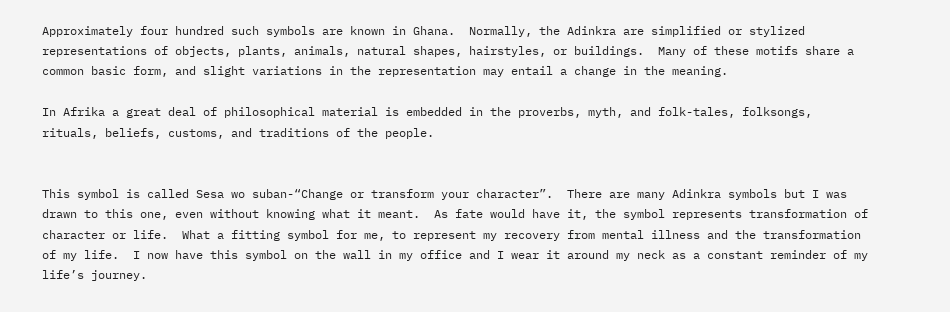Approximately four hundred such symbols are known in Ghana.  Normally, the Adinkra are simplified or stylized representations of objects, plants, animals, natural shapes, hairstyles, or buildings.  Many of these motifs share a common basic form, and slight variations in the representation may entail a change in the meaning.

In Afrika a great deal of philosophical material is embedded in the proverbs, myth, and folk-tales, folksongs, rituals, beliefs, customs, and traditions of the people.


This symbol is called Sesa wo suban-“Change or transform your character”.  There are many Adinkra symbols but I was drawn to this one, even without knowing what it meant.  As fate would have it, the symbol represents transformation of character or life.  What a fitting symbol for me, to represent my recovery from mental illness and the transformation of my life.  I now have this symbol on the wall in my office and I wear it around my neck as a constant reminder of my life’s journey.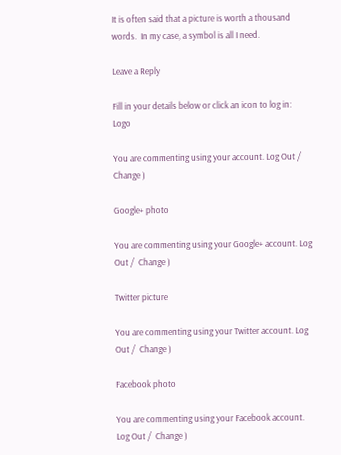It is often said that a picture is worth a thousand words.  In my case, a symbol is all I need.

Leave a Reply

Fill in your details below or click an icon to log in: Logo

You are commenting using your account. Log Out /  Change )

Google+ photo

You are commenting using your Google+ account. Log Out /  Change )

Twitter picture

You are commenting using your Twitter account. Log Out /  Change )

Facebook photo

You are commenting using your Facebook account. Log Out /  Change )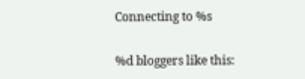Connecting to %s

%d bloggers like this: